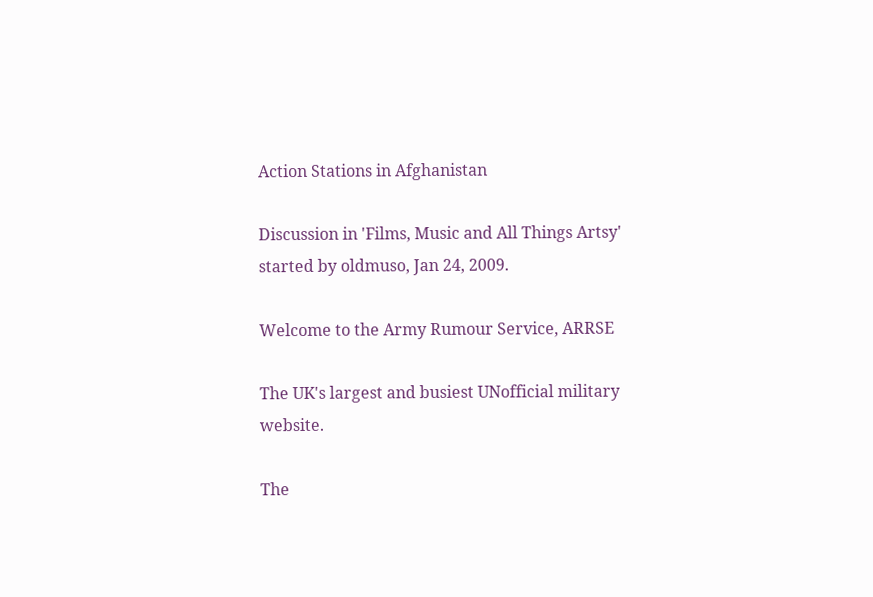Action Stations in Afghanistan

Discussion in 'Films, Music and All Things Artsy' started by oldmuso, Jan 24, 2009.

Welcome to the Army Rumour Service, ARRSE

The UK's largest and busiest UNofficial military website.

The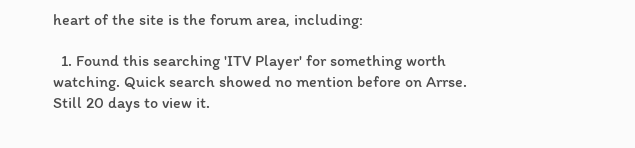heart of the site is the forum area, including:

  1. Found this searching 'ITV Player' for something worth watching. Quick search showed no mention before on Arrse. Still 20 days to view it.